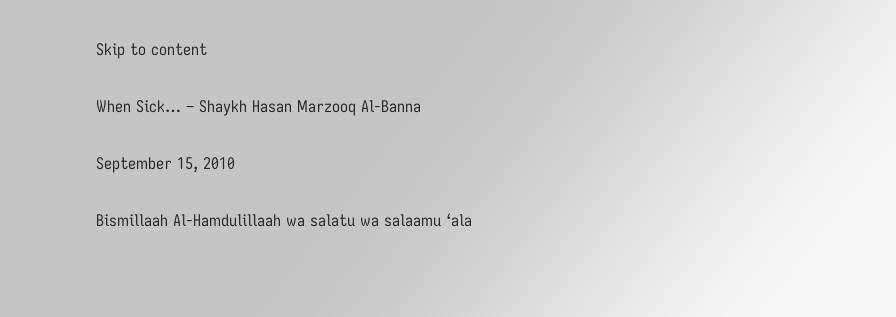Skip to content

When Sick… – Shaykh Hasan Marzooq Al-Banna

September 15, 2010

Bismillaah Al-Hamdulillaah wa salatu wa salaamu ‘ala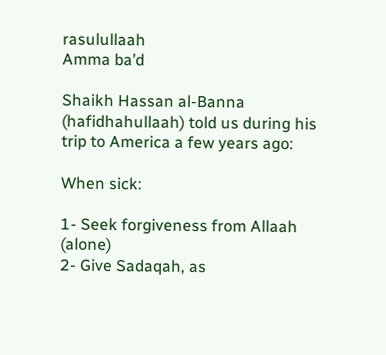rasulullaah
Amma ba’d

Shaikh Hassan al-Banna (hafidhahullaah) told us during his trip to America a few years ago:

When sick:

1- Seek forgiveness from Allaah (alone)
2- Give Sadaqah, as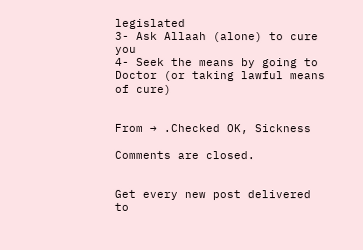legislated
3- Ask Allaah (alone) to cure you
4- Seek the means by going to Doctor (or taking lawful means of cure)


From → .Checked OK, Sickness

Comments are closed.


Get every new post delivered to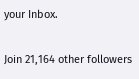your Inbox.

Join 21,164 other followers